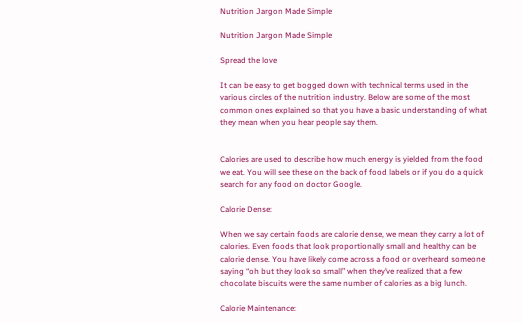Nutrition Jargon Made Simple

Nutrition Jargon Made Simple

Spread the love

It can be easy to get bogged down with technical terms used in the various circles of the nutrition industry. Below are some of the most common ones explained so that you have a basic understanding of what they mean when you hear people say them.


Calories are used to describe how much energy is yielded from the food we eat. You will see these on the back of food labels or if you do a quick search for any food on doctor Google.

Calorie Dense:

When we say certain foods are calorie dense, we mean they carry a lot of calories. Even foods that look proportionally small and healthy can be calorie dense. You have likely come across a food or overheard someone saying “oh but they look so small” when they’ve realized that a few chocolate biscuits were the same number of calories as a big lunch.

Calorie Maintenance: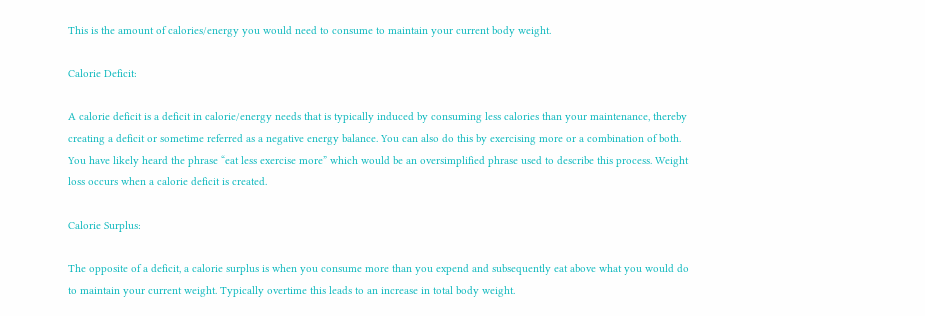This is the amount of calories/energy you would need to consume to maintain your current body weight.

Calorie Deficit:

A calorie deficit is a deficit in calorie/energy needs that is typically induced by consuming less calories than your maintenance, thereby creating a deficit or sometime referred as a negative energy balance. You can also do this by exercising more or a combination of both. You have likely heard the phrase “eat less exercise more” which would be an oversimplified phrase used to describe this process. Weight loss occurs when a calorie deficit is created.

Calorie Surplus:

The opposite of a deficit, a calorie surplus is when you consume more than you expend and subsequently eat above what you would do to maintain your current weight. Typically overtime this leads to an increase in total body weight.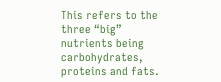This refers to the three “big” nutrients being carbohydrates, proteins and fats.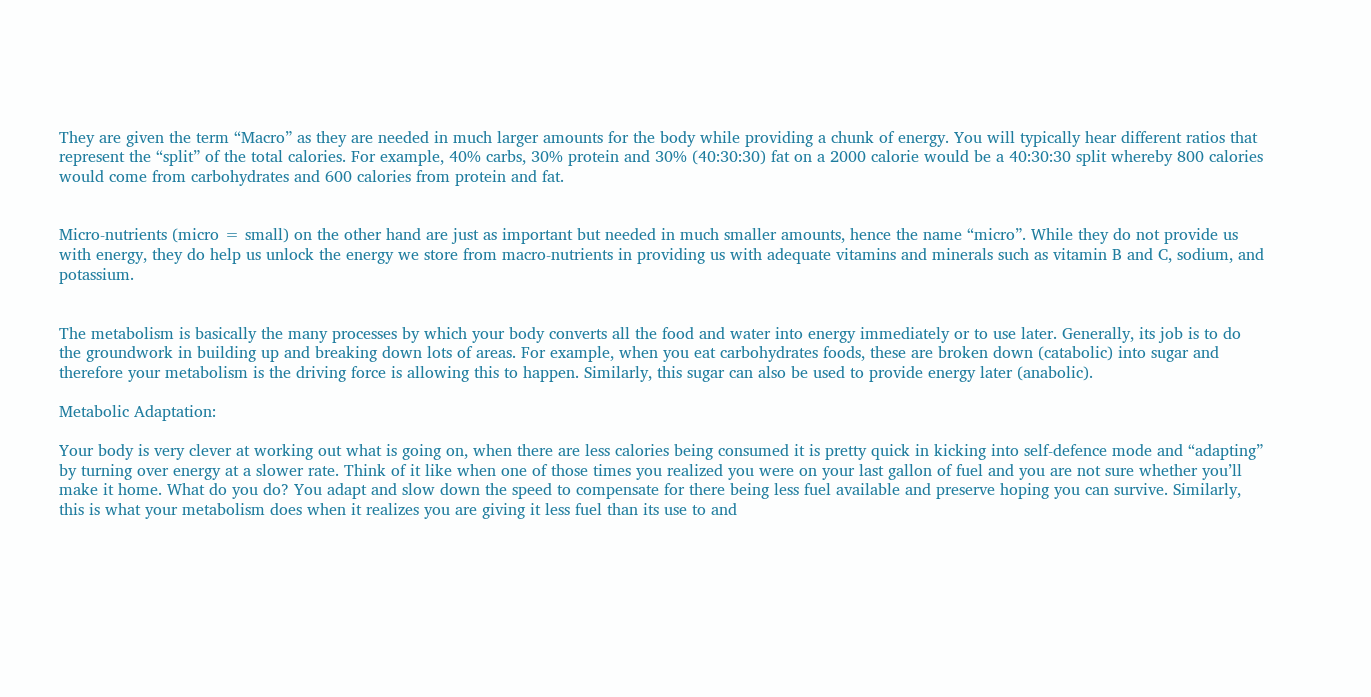They are given the term “Macro” as they are needed in much larger amounts for the body while providing a chunk of energy. You will typically hear different ratios that represent the “split” of the total calories. For example, 40% carbs, 30% protein and 30% (40:30:30) fat on a 2000 calorie would be a 40:30:30 split whereby 800 calories would come from carbohydrates and 600 calories from protein and fat.


Micro-nutrients (micro = small) on the other hand are just as important but needed in much smaller amounts, hence the name “micro”. While they do not provide us with energy, they do help us unlock the energy we store from macro-nutrients in providing us with adequate vitamins and minerals such as vitamin B and C, sodium, and potassium.


The metabolism is basically the many processes by which your body converts all the food and water into energy immediately or to use later. Generally, its job is to do the groundwork in building up and breaking down lots of areas. For example, when you eat carbohydrates foods, these are broken down (catabolic) into sugar and therefore your metabolism is the driving force is allowing this to happen. Similarly, this sugar can also be used to provide energy later (anabolic).

Metabolic Adaptation:

Your body is very clever at working out what is going on, when there are less calories being consumed it is pretty quick in kicking into self-defence mode and “adapting” by turning over energy at a slower rate. Think of it like when one of those times you realized you were on your last gallon of fuel and you are not sure whether you’ll make it home. What do you do? You adapt and slow down the speed to compensate for there being less fuel available and preserve hoping you can survive. Similarly, this is what your metabolism does when it realizes you are giving it less fuel than its use to and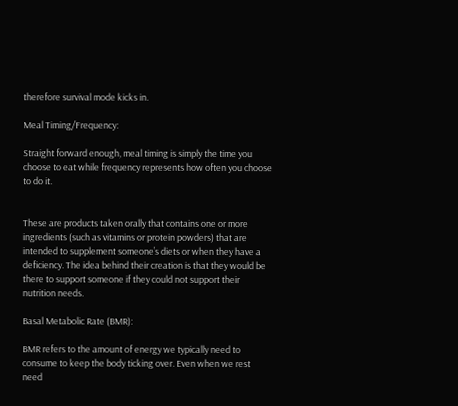therefore survival mode kicks in.

Meal Timing/Frequency:

Straight forward enough, meal timing is simply the time you choose to eat while frequency represents how often you choose to do it.


These are products taken orally that contains one or more ingredients (such as vitamins or protein powders) that are intended to supplement someone’s diets or when they have a deficiency. The idea behind their creation is that they would be there to support someone if they could not support their nutrition needs.

Basal Metabolic Rate (BMR):

BMR refers to the amount of energy we typically need to consume to keep the body ticking over. Even when we rest need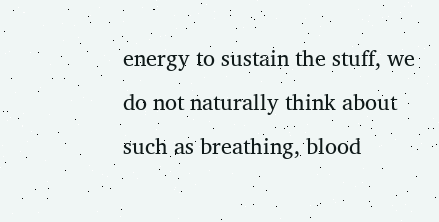energy to sustain the stuff, we do not naturally think about such as breathing, blood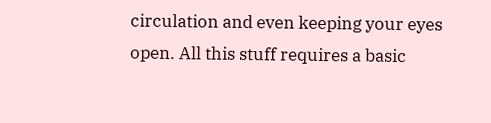circulation and even keeping your eyes open. All this stuff requires a basic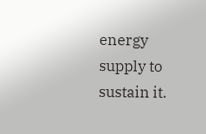energy supply to sustain it.